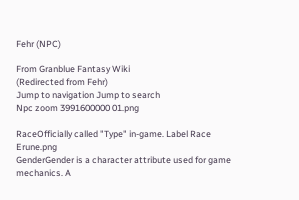Fehr (NPC)

From Granblue Fantasy Wiki
(Redirected from Fehr)
Jump to navigation Jump to search
Npc zoom 3991600000 01.png

RaceOfficially called "Type" in-game. Label Race Erune.png
GenderGender is a character attribute used for game mechanics. A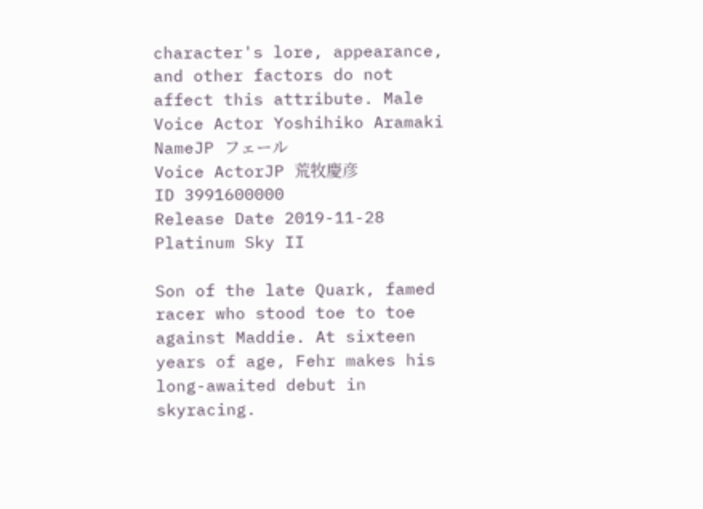character's lore, appearance, and other factors do not affect this attribute. Male
Voice Actor Yoshihiko Aramaki
NameJP フェール
Voice ActorJP 荒牧慶彦
ID 3991600000
Release Date 2019-11-28
Platinum Sky II

Son of the late Quark, famed racer who stood toe to toe against Maddie. At sixteen years of age, Fehr makes his long-awaited debut in skyracing.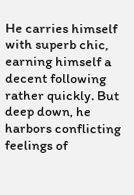He carries himself with superb chic, earning himself a decent following rather quickly. But deep down, he harbors conflicting feelings of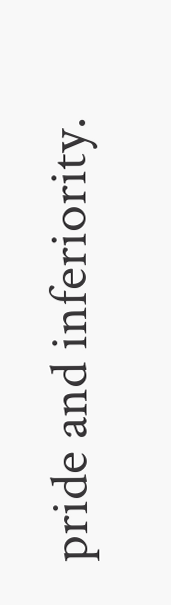pride and inferiority.